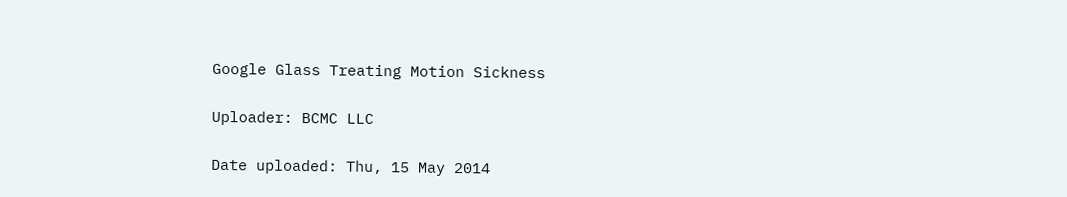Google Glass Treating Motion Sickness

Uploader: BCMC LLC

Date uploaded: Thu, 15 May 2014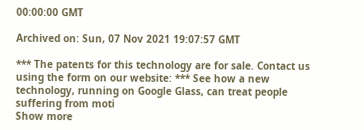00:00:00 GMT

Archived on: Sun, 07 Nov 2021 19:07:57 GMT

*** The patents for this technology are for sale. Contact us using the form on our website: *** See how a new technology, running on Google Glass, can treat people suffering from moti
Show more